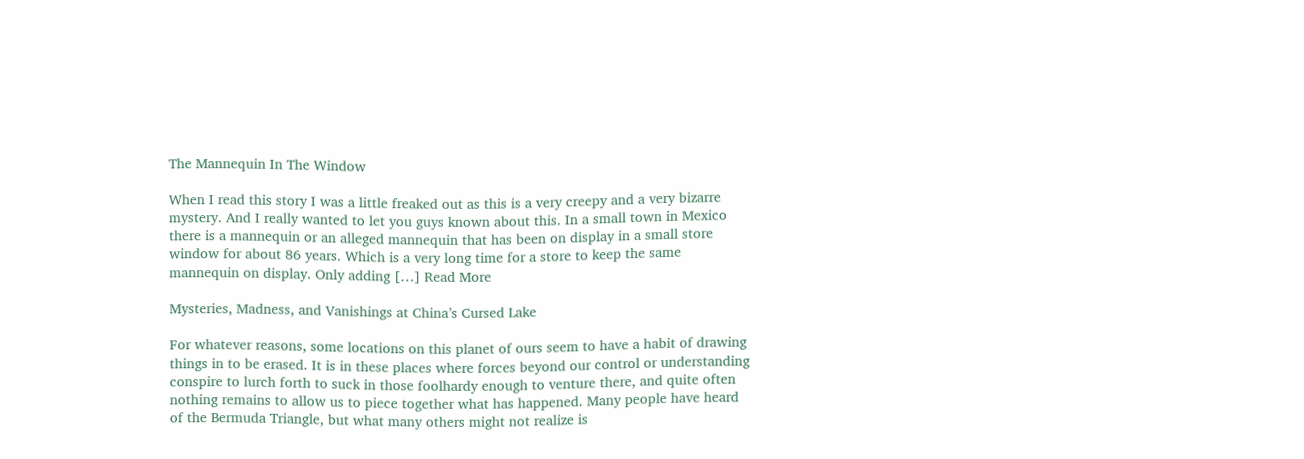The Mannequin In The Window

When I read this story I was a little freaked out as this is a very creepy and a very bizarre mystery. And I really wanted to let you guys known about this. In a small town in Mexico there is a mannequin or an alleged mannequin that has been on display in a small store window for about 86 years. Which is a very long time for a store to keep the same mannequin on display. Only adding […] Read More

Mysteries, Madness, and Vanishings at China’s Cursed Lake

For whatever reasons, some locations on this planet of ours seem to have a habit of drawing things in to be erased. It is in these places where forces beyond our control or understanding conspire to lurch forth to suck in those foolhardy enough to venture there, and quite often nothing remains to allow us to piece together what has happened. Many people have heard of the Bermuda Triangle, but what many others might not realize is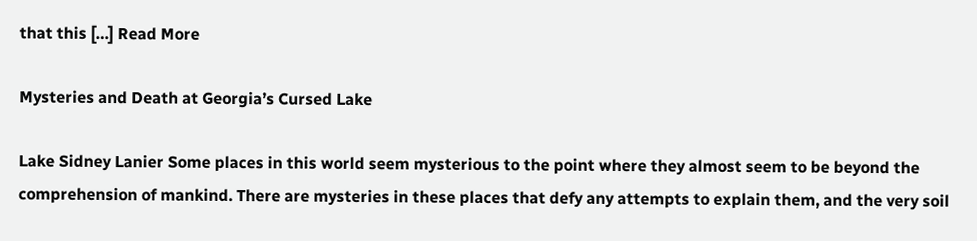that this […] Read More

Mysteries and Death at Georgia’s Cursed Lake

Lake Sidney Lanier Some places in this world seem mysterious to the point where they almost seem to be beyond the comprehension of mankind. There are mysteries in these places that defy any attempts to explain them, and the very soil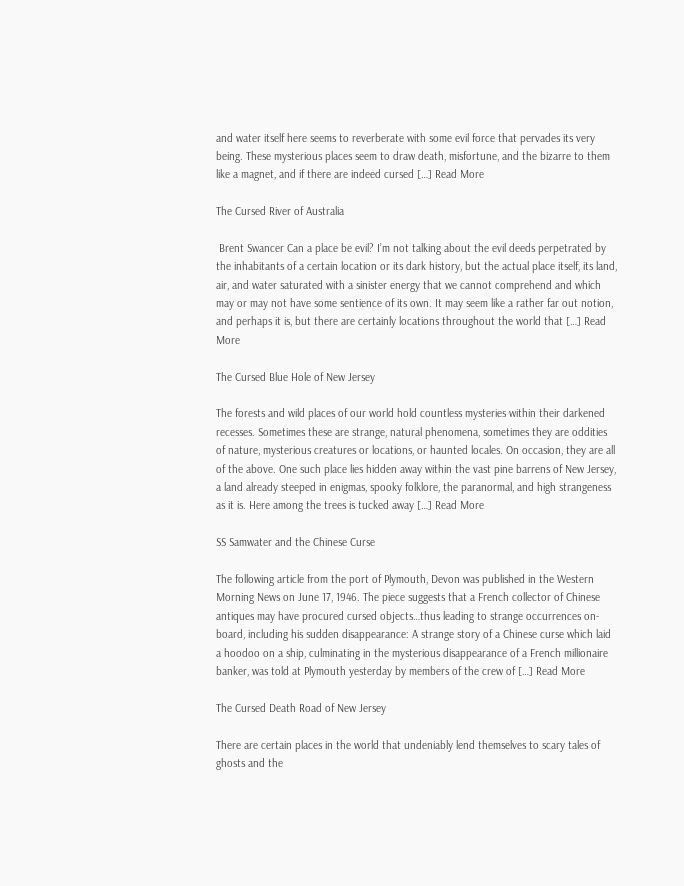and water itself here seems to reverberate with some evil force that pervades its very being. These mysterious places seem to draw death, misfortune, and the bizarre to them like a magnet, and if there are indeed cursed […] Read More

The Cursed River of Australia

 Brent Swancer Can a place be evil? I’m not talking about the evil deeds perpetrated by the inhabitants of a certain location or its dark history, but the actual place itself, its land, air, and water saturated with a sinister energy that we cannot comprehend and which may or may not have some sentience of its own. It may seem like a rather far out notion, and perhaps it is, but there are certainly locations throughout the world that […] Read More

The Cursed Blue Hole of New Jersey

The forests and wild places of our world hold countless mysteries within their darkened recesses. Sometimes these are strange, natural phenomena, sometimes they are oddities of nature, mysterious creatures or locations, or haunted locales. On occasion, they are all of the above. One such place lies hidden away within the vast pine barrens of New Jersey, a land already steeped in enigmas, spooky folklore, the paranormal, and high strangeness as it is. Here among the trees is tucked away […] Read More

SS Samwater and the Chinese Curse

The following article from the port of Plymouth, Devon was published in the Western Morning News on June 17, 1946. The piece suggests that a French collector of Chinese antiques may have procured cursed objects…thus leading to strange occurrences on-board, including his sudden disappearance: A strange story of a Chinese curse which laid a hoodoo on a ship, culminating in the mysterious disappearance of a French millionaire banker, was told at Plymouth yesterday by members of the crew of […] Read More

The Cursed Death Road of New Jersey

There are certain places in the world that undeniably lend themselves to scary tales of ghosts and the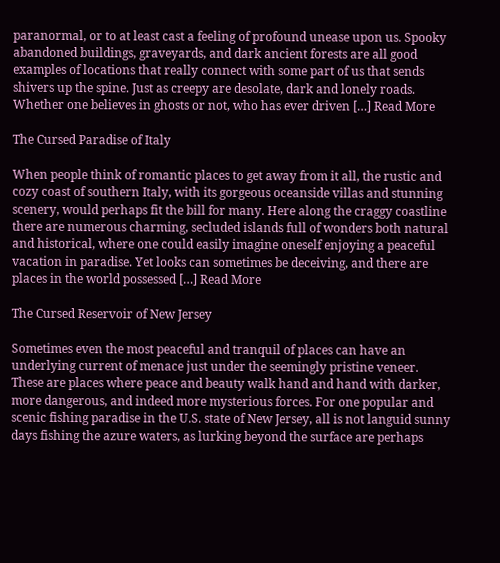paranormal, or to at least cast a feeling of profound unease upon us. Spooky abandoned buildings, graveyards, and dark ancient forests are all good examples of locations that really connect with some part of us that sends shivers up the spine. Just as creepy are desolate, dark and lonely roads. Whether one believes in ghosts or not, who has ever driven […] Read More

The Cursed Paradise of Italy

When people think of romantic places to get away from it all, the rustic and cozy coast of southern Italy, with its gorgeous oceanside villas and stunning scenery, would perhaps fit the bill for many. Here along the craggy coastline there are numerous charming, secluded islands full of wonders both natural and historical, where one could easily imagine oneself enjoying a peaceful vacation in paradise. Yet looks can sometimes be deceiving, and there are places in the world possessed […] Read More

The Cursed Reservoir of New Jersey

Sometimes even the most peaceful and tranquil of places can have an underlying current of menace just under the seemingly pristine veneer. These are places where peace and beauty walk hand and hand with darker, more dangerous, and indeed more mysterious forces. For one popular and scenic fishing paradise in the U.S. state of New Jersey, all is not languid sunny days fishing the azure waters, as lurking beyond the surface are perhaps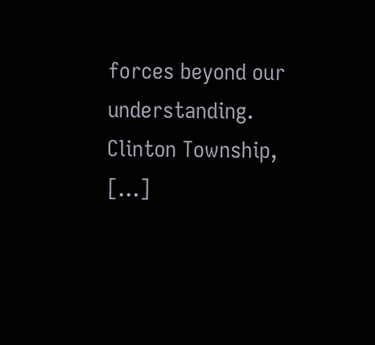forces beyond our understanding. Clinton Township, […]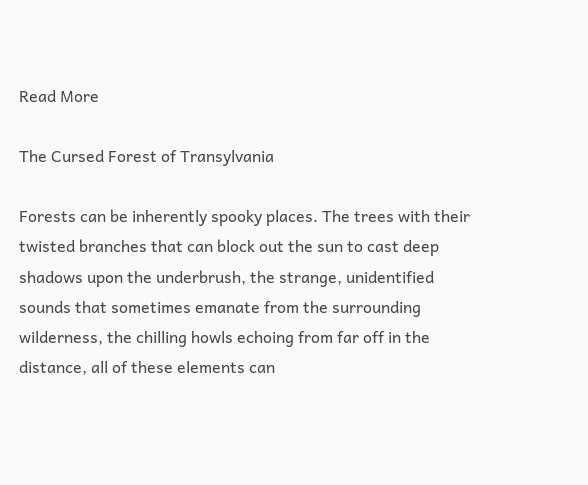Read More

The Cursed Forest of Transylvania

Forests can be inherently spooky places. The trees with their twisted branches that can block out the sun to cast deep shadows upon the underbrush, the strange, unidentified sounds that sometimes emanate from the surrounding wilderness, the chilling howls echoing from far off in the distance, all of these elements can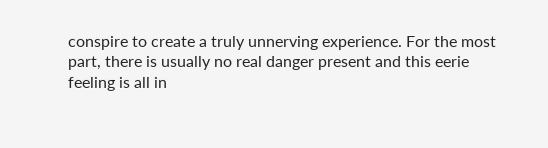conspire to create a truly unnerving experience. For the most part, there is usually no real danger present and this eerie feeling is all in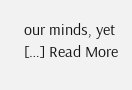our minds, yet […] Read More